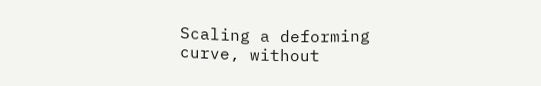Scaling a deforming curve, without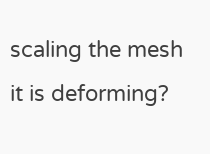scaling the mesh it is deforming?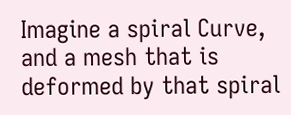Imagine a spiral Curve, and a mesh that is deformed by that spiral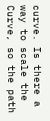curve. Is there a way to scale the Curve, so the path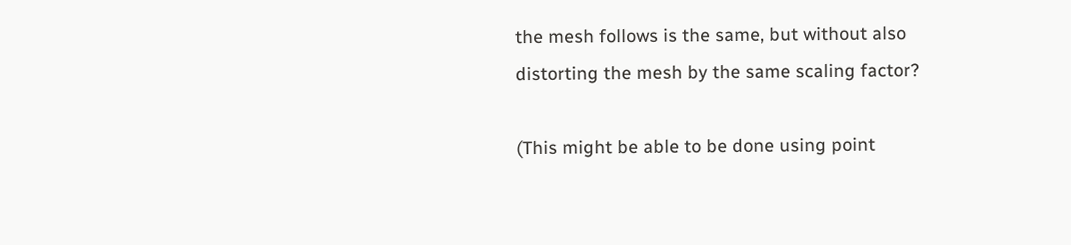the mesh follows is the same, but without also distorting the mesh by the same scaling factor?

(This might be able to be done using point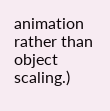animation rather than object scaling.)